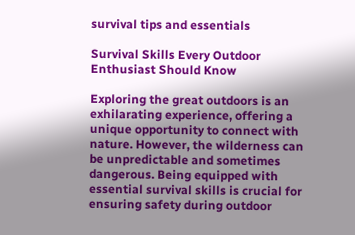survival tips and essentials

Survival Skills Every Outdoor Enthusiast Should Know

Exploring the great outdoors is an exhilarating experience, offering a unique opportunity to connect with nature. However, the wilderness can be unpredictable and sometimes dangerous. Being equipped with essential survival skills is crucial for ensuring safety during outdoor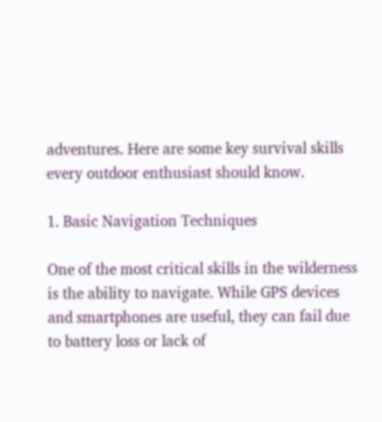adventures. Here are some key survival skills every outdoor enthusiast should know.

1. Basic Navigation Techniques

One of the most critical skills in the wilderness is the ability to navigate. While GPS devices and smartphones are useful, they can fail due to battery loss or lack of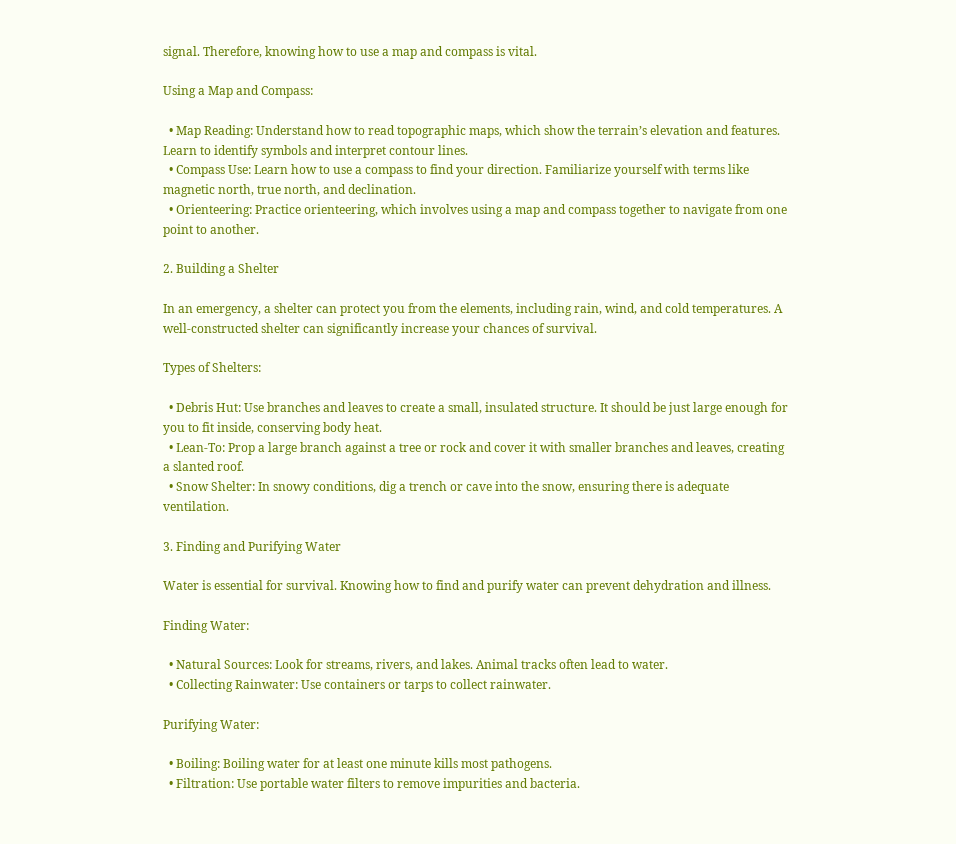signal. Therefore, knowing how to use a map and compass is vital.

Using a Map and Compass:

  • Map Reading: Understand how to read topographic maps, which show the terrain’s elevation and features. Learn to identify symbols and interpret contour lines.
  • Compass Use: Learn how to use a compass to find your direction. Familiarize yourself with terms like magnetic north, true north, and declination.
  • Orienteering: Practice orienteering, which involves using a map and compass together to navigate from one point to another.

2. Building a Shelter

In an emergency, a shelter can protect you from the elements, including rain, wind, and cold temperatures. A well-constructed shelter can significantly increase your chances of survival.

Types of Shelters:

  • Debris Hut: Use branches and leaves to create a small, insulated structure. It should be just large enough for you to fit inside, conserving body heat.
  • Lean-To: Prop a large branch against a tree or rock and cover it with smaller branches and leaves, creating a slanted roof.
  • Snow Shelter: In snowy conditions, dig a trench or cave into the snow, ensuring there is adequate ventilation.

3. Finding and Purifying Water

Water is essential for survival. Knowing how to find and purify water can prevent dehydration and illness.

Finding Water:

  • Natural Sources: Look for streams, rivers, and lakes. Animal tracks often lead to water.
  • Collecting Rainwater: Use containers or tarps to collect rainwater.

Purifying Water:

  • Boiling: Boiling water for at least one minute kills most pathogens.
  • Filtration: Use portable water filters to remove impurities and bacteria.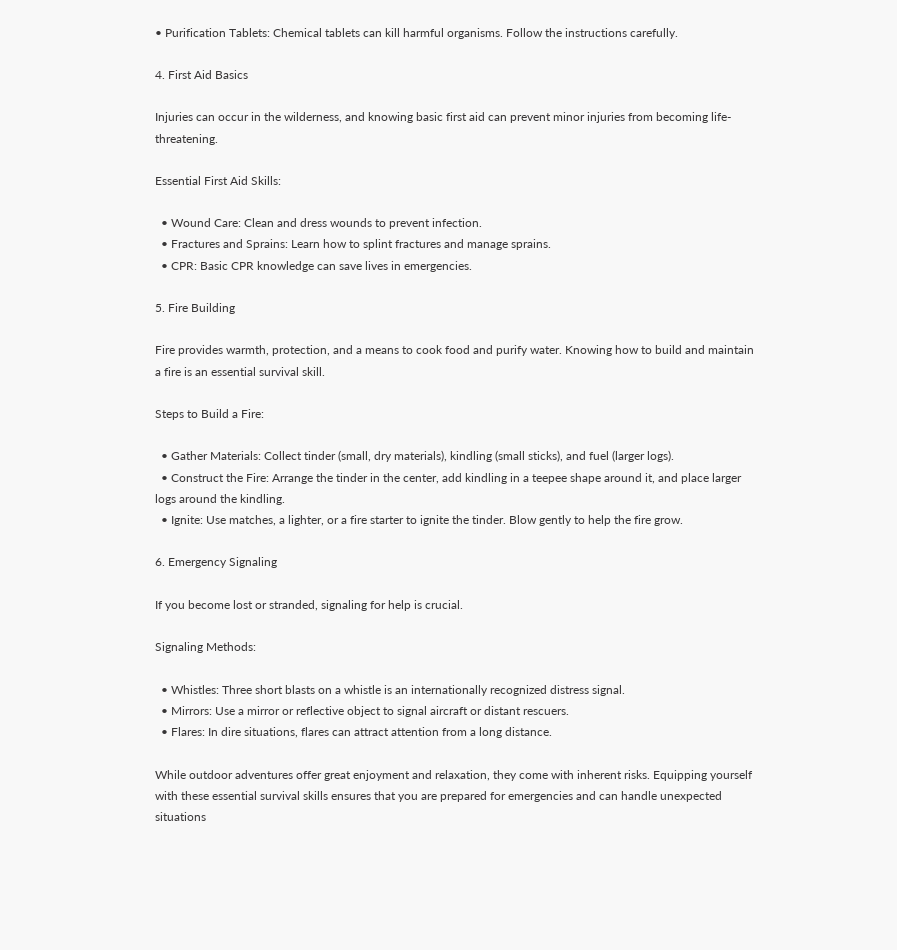• Purification Tablets: Chemical tablets can kill harmful organisms. Follow the instructions carefully.

4. First Aid Basics

Injuries can occur in the wilderness, and knowing basic first aid can prevent minor injuries from becoming life-threatening.

Essential First Aid Skills:

  • Wound Care: Clean and dress wounds to prevent infection.
  • Fractures and Sprains: Learn how to splint fractures and manage sprains.
  • CPR: Basic CPR knowledge can save lives in emergencies.

5. Fire Building

Fire provides warmth, protection, and a means to cook food and purify water. Knowing how to build and maintain a fire is an essential survival skill.

Steps to Build a Fire:

  • Gather Materials: Collect tinder (small, dry materials), kindling (small sticks), and fuel (larger logs).
  • Construct the Fire: Arrange the tinder in the center, add kindling in a teepee shape around it, and place larger logs around the kindling.
  • Ignite: Use matches, a lighter, or a fire starter to ignite the tinder. Blow gently to help the fire grow.

6. Emergency Signaling

If you become lost or stranded, signaling for help is crucial.

Signaling Methods:

  • Whistles: Three short blasts on a whistle is an internationally recognized distress signal.
  • Mirrors: Use a mirror or reflective object to signal aircraft or distant rescuers.
  • Flares: In dire situations, flares can attract attention from a long distance.

While outdoor adventures offer great enjoyment and relaxation, they come with inherent risks. Equipping yourself with these essential survival skills ensures that you are prepared for emergencies and can handle unexpected situations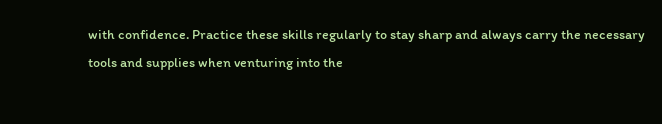with confidence. Practice these skills regularly to stay sharp and always carry the necessary tools and supplies when venturing into the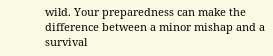wild. Your preparedness can make the difference between a minor mishap and a survival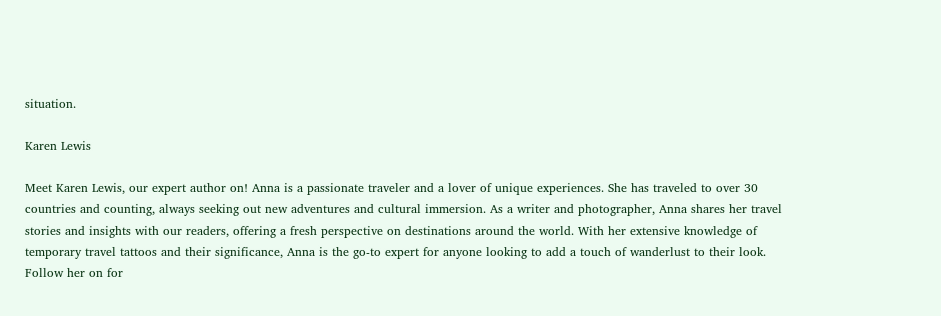situation.

Karen Lewis

Meet Karen Lewis, our expert author on! Anna is a passionate traveler and a lover of unique experiences. She has traveled to over 30 countries and counting, always seeking out new adventures and cultural immersion. As a writer and photographer, Anna shares her travel stories and insights with our readers, offering a fresh perspective on destinations around the world. With her extensive knowledge of temporary travel tattoos and their significance, Anna is the go-to expert for anyone looking to add a touch of wanderlust to their look. Follow her on for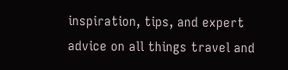inspiration, tips, and expert advice on all things travel and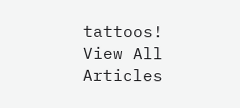tattoos!
View All Articles